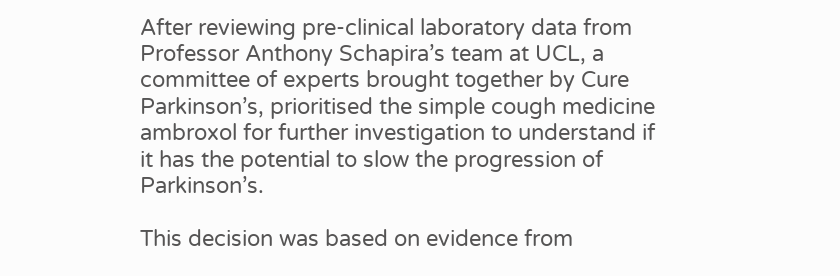After reviewing pre-clinical laboratory data from Professor Anthony Schapira’s team at UCL, a committee of experts brought together by Cure Parkinson’s, prioritised the simple cough medicine ambroxol for further investigation to understand if it has the potential to slow the progression of Parkinson’s.

This decision was based on evidence from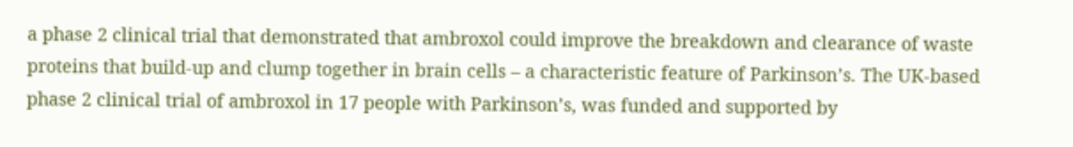a phase 2 clinical trial that demonstrated that ambroxol could improve the breakdown and clearance of waste proteins that build-up and clump together in brain cells – a characteristic feature of Parkinson’s. The UK-based phase 2 clinical trial of ambroxol in 17 people with Parkinson’s, was funded and supported by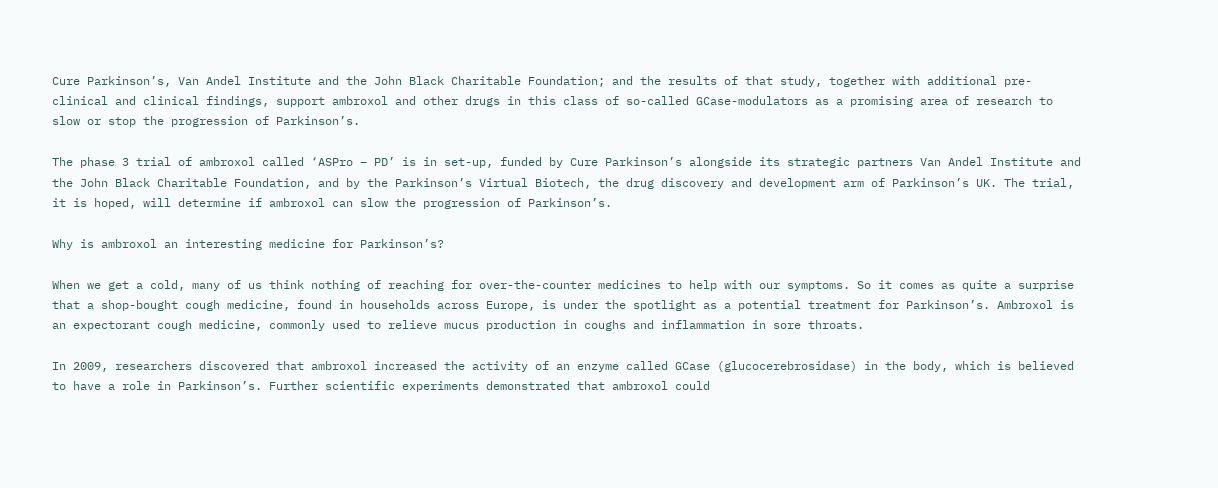Cure Parkinson’s, Van Andel Institute and the John Black Charitable Foundation; and the results of that study, together with additional pre-clinical and clinical findings, support ambroxol and other drugs in this class of so-called GCase-modulators as a promising area of research to slow or stop the progression of Parkinson’s.

The phase 3 trial of ambroxol called ‘ASPro – PD’ is in set-up, funded by Cure Parkinson’s alongside its strategic partners Van Andel Institute and the John Black Charitable Foundation, and by the Parkinson’s Virtual Biotech, the drug discovery and development arm of Parkinson’s UK. The trial, it is hoped, will determine if ambroxol can slow the progression of Parkinson’s.

Why is ambroxol an interesting medicine for Parkinson’s?

When we get a cold, many of us think nothing of reaching for over-the-counter medicines to help with our symptoms. So it comes as quite a surprise that a shop-bought cough medicine, found in households across Europe, is under the spotlight as a potential treatment for Parkinson’s. Ambroxol is an expectorant cough medicine, commonly used to relieve mucus production in coughs and inflammation in sore throats.

In 2009, researchers discovered that ambroxol increased the activity of an enzyme called GCase (glucocerebrosidase) in the body, which is believed to have a role in Parkinson’s. Further scientific experiments demonstrated that ambroxol could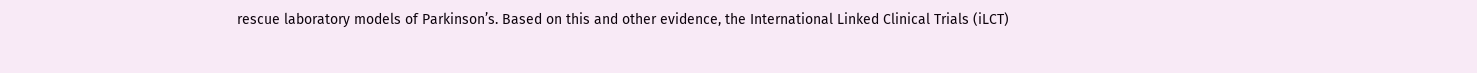rescue laboratory models of Parkinson’s. Based on this and other evidence, the International Linked Clinical Trials (iLCT)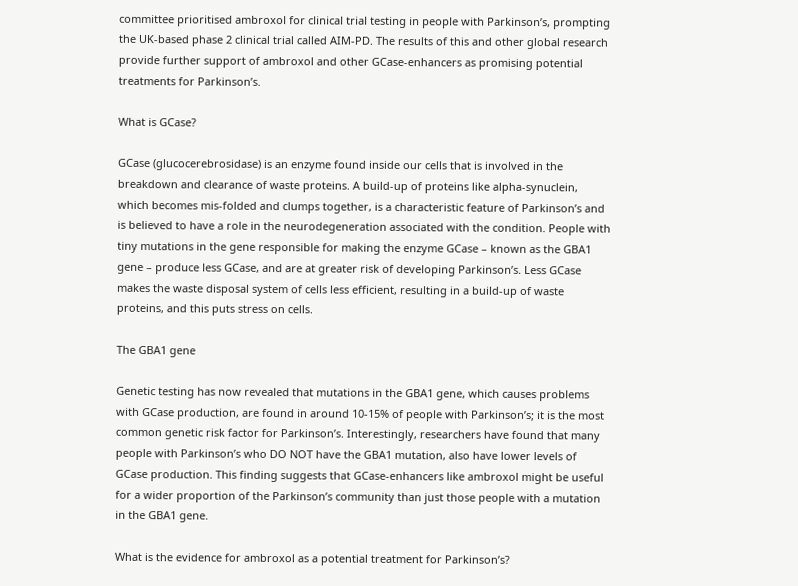committee prioritised ambroxol for clinical trial testing in people with Parkinson’s, prompting the UK-based phase 2 clinical trial called AIM-PD. The results of this and other global research provide further support of ambroxol and other GCase-enhancers as promising potential treatments for Parkinson’s.

What is GCase?

GCase (glucocerebrosidase) is an enzyme found inside our cells that is involved in the breakdown and clearance of waste proteins. A build-up of proteins like alpha-synuclein, which becomes mis-folded and clumps together, is a characteristic feature of Parkinson’s and is believed to have a role in the neurodegeneration associated with the condition. People with tiny mutations in the gene responsible for making the enzyme GCase – known as the GBA1 gene – produce less GCase, and are at greater risk of developing Parkinson’s. Less GCase makes the waste disposal system of cells less efficient, resulting in a build-up of waste proteins, and this puts stress on cells.

The GBA1 gene

Genetic testing has now revealed that mutations in the GBA1 gene, which causes problems with GCase production, are found in around 10-15% of people with Parkinson’s; it is the most common genetic risk factor for Parkinson’s. Interestingly, researchers have found that many people with Parkinson’s who DO NOT have the GBA1 mutation, also have lower levels of GCase production. This finding suggests that GCase-enhancers like ambroxol might be useful for a wider proportion of the Parkinson’s community than just those people with a mutation in the GBA1 gene.

What is the evidence for ambroxol as a potential treatment for Parkinson’s?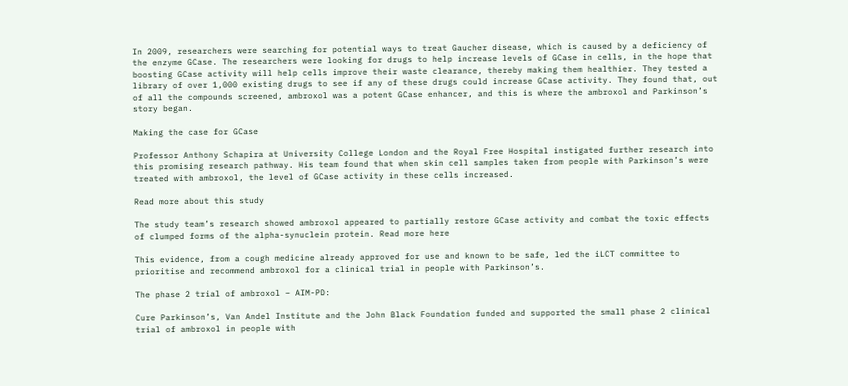In 2009, researchers were searching for potential ways to treat Gaucher disease, which is caused by a deficiency of the enzyme GCase. The researchers were looking for drugs to help increase levels of GCase in cells, in the hope that boosting GCase activity will help cells improve their waste clearance, thereby making them healthier. They tested a library of over 1,000 existing drugs to see if any of these drugs could increase GCase activity. They found that, out of all the compounds screened, ambroxol was a potent GCase enhancer, and this is where the ambroxol and Parkinson’s story began.

Making the case for GCase

Professor Anthony Schapira at University College London and the Royal Free Hospital instigated further research into this promising research pathway. His team found that when skin cell samples taken from people with Parkinson’s were treated with ambroxol, the level of GCase activity in these cells increased.

Read more about this study

The study team’s research showed ambroxol appeared to partially restore GCase activity and combat the toxic effects of clumped forms of the alpha-synuclein protein. Read more here

This evidence, from a cough medicine already approved for use and known to be safe, led the iLCT committee to prioritise and recommend ambroxol for a clinical trial in people with Parkinson’s.

The phase 2 trial of ambroxol – AIM-PD:

Cure Parkinson’s, Van Andel Institute and the John Black Foundation funded and supported the small phase 2 clinical trial of ambroxol in people with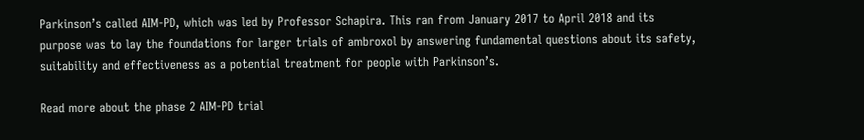Parkinson’s called AIM-PD, which was led by Professor Schapira. This ran from January 2017 to April 2018 and its purpose was to lay the foundations for larger trials of ambroxol by answering fundamental questions about its safety, suitability and effectiveness as a potential treatment for people with Parkinson’s.

Read more about the phase 2 AIM-PD trial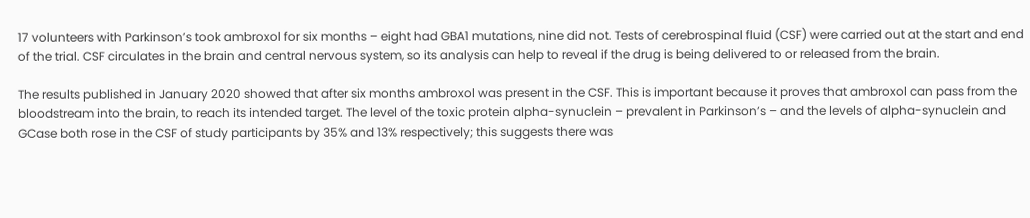17 volunteers with Parkinson’s took ambroxol for six months – eight had GBA1 mutations, nine did not. Tests of cerebrospinal fluid (CSF) were carried out at the start and end of the trial. CSF circulates in the brain and central nervous system, so its analysis can help to reveal if the drug is being delivered to or released from the brain.

The results published in January 2020 showed that after six months ambroxol was present in the CSF. This is important because it proves that ambroxol can pass from the bloodstream into the brain, to reach its intended target. The level of the toxic protein alpha-synuclein – prevalent in Parkinson’s – and the levels of alpha-synuclein and GCase both rose in the CSF of study participants by 35% and 13% respectively; this suggests there was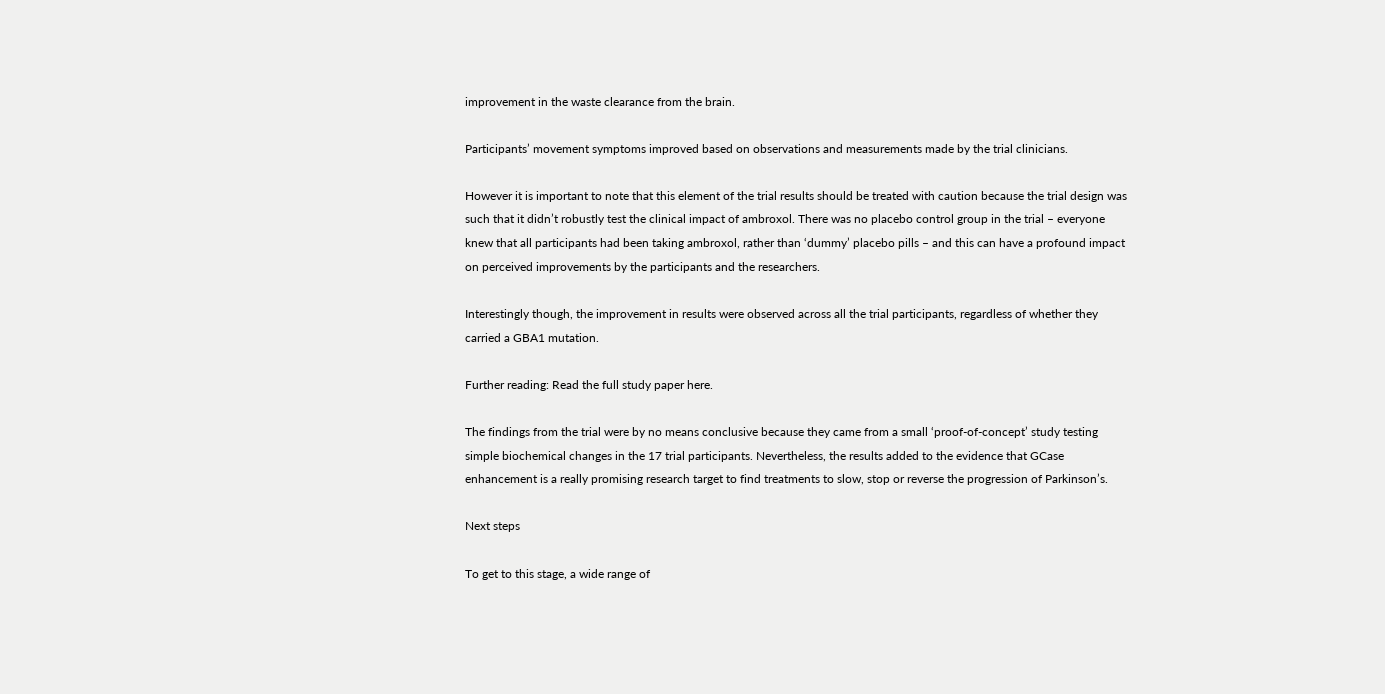improvement in the waste clearance from the brain.

Participants’ movement symptoms improved based on observations and measurements made by the trial clinicians.

However it is important to note that this element of the trial results should be treated with caution because the trial design was such that it didn’t robustly test the clinical impact of ambroxol. There was no placebo control group in the trial – everyone knew that all participants had been taking ambroxol, rather than ‘dummy’ placebo pills – and this can have a profound impact on perceived improvements by the participants and the researchers.

Interestingly though, the improvement in results were observed across all the trial participants, regardless of whether they carried a GBA1 mutation.

Further reading: Read the full study paper here.

The findings from the trial were by no means conclusive because they came from a small ‘proof-of-concept’ study testing simple biochemical changes in the 17 trial participants. Nevertheless, the results added to the evidence that GCase enhancement is a really promising research target to find treatments to slow, stop or reverse the progression of Parkinson’s.

Next steps

To get to this stage, a wide range of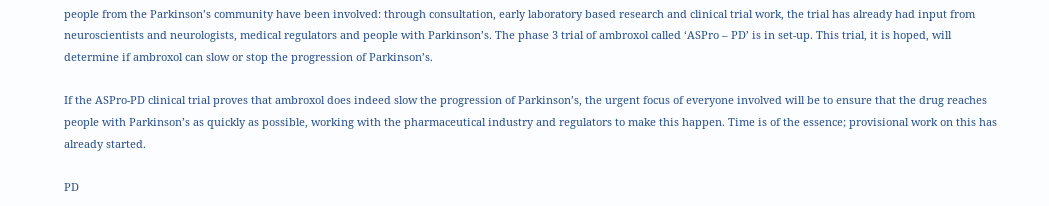people from the Parkinson’s community have been involved: through consultation, early laboratory based research and clinical trial work, the trial has already had input from neuroscientists and neurologists, medical regulators and people with Parkinson’s. The phase 3 trial of ambroxol called ‘ASPro – PD’ is in set-up. This trial, it is hoped, will determine if ambroxol can slow or stop the progression of Parkinson’s.

If the ASPro-PD clinical trial proves that ambroxol does indeed slow the progression of Parkinson’s, the urgent focus of everyone involved will be to ensure that the drug reaches people with Parkinson’s as quickly as possible, working with the pharmaceutical industry and regulators to make this happen. Time is of the essence; provisional work on this has already started.

PD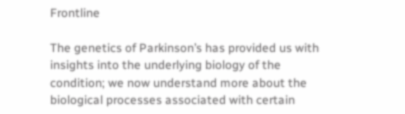Frontline

The genetics of Parkinson’s has provided us with insights into the underlying biology of the condition; we now understand more about the biological processes associated with certain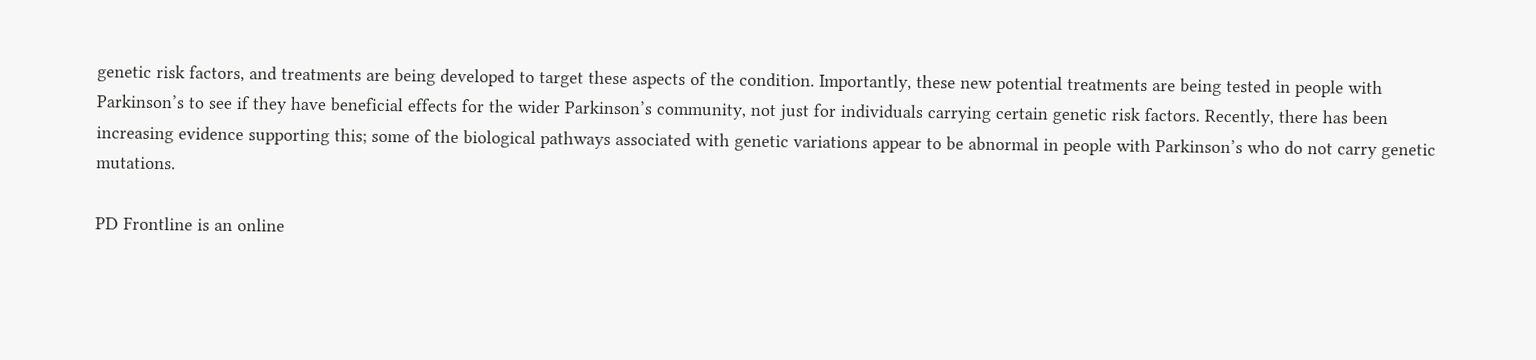genetic risk factors, and treatments are being developed to target these aspects of the condition. Importantly, these new potential treatments are being tested in people with Parkinson’s to see if they have beneficial effects for the wider Parkinson’s community, not just for individuals carrying certain genetic risk factors. Recently, there has been increasing evidence supporting this; some of the biological pathways associated with genetic variations appear to be abnormal in people with Parkinson’s who do not carry genetic mutations.

PD Frontline is an online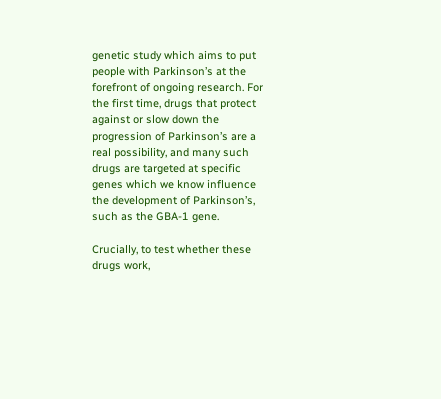genetic study which aims to put people with Parkinson’s at the forefront of ongoing research. For the first time, drugs that protect against or slow down the progression of Parkinson’s are a real possibility, and many such drugs are targeted at specific genes which we know influence the development of Parkinson’s, such as the GBA-1 gene.

Crucially, to test whether these drugs work,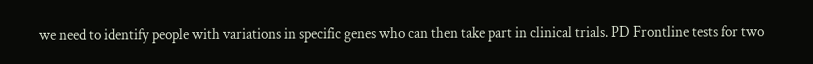we need to identify people with variations in specific genes who can then take part in clinical trials. PD Frontline tests for two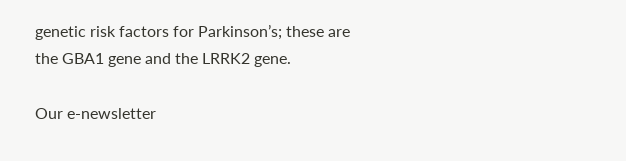genetic risk factors for Parkinson’s; these are the GBA1 gene and the LRRK2 gene.

Our e-newsletter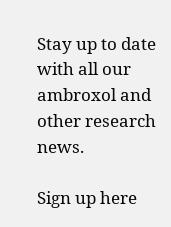Stay up to date with all our ambroxol and other research news.

Sign up here